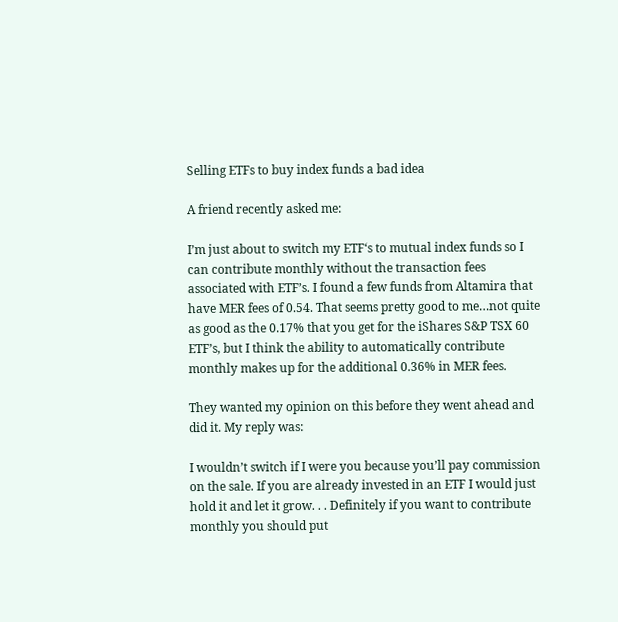Selling ETFs to buy index funds a bad idea

A friend recently asked me:

I’m just about to switch my ETF‘s to mutual index funds so I can contribute monthly without the transaction fees associated with ETF’s. I found a few funds from Altamira that have MER fees of 0.54. That seems pretty good to me…not quite as good as the 0.17% that you get for the iShares S&P TSX 60 ETF’s, but I think the ability to automatically contribute monthly makes up for the additional 0.36% in MER fees.

They wanted my opinion on this before they went ahead and did it. My reply was:

I wouldn’t switch if I were you because you’ll pay commission on the sale. If you are already invested in an ETF I would just hold it and let it grow. . . Definitely if you want to contribute monthly you should put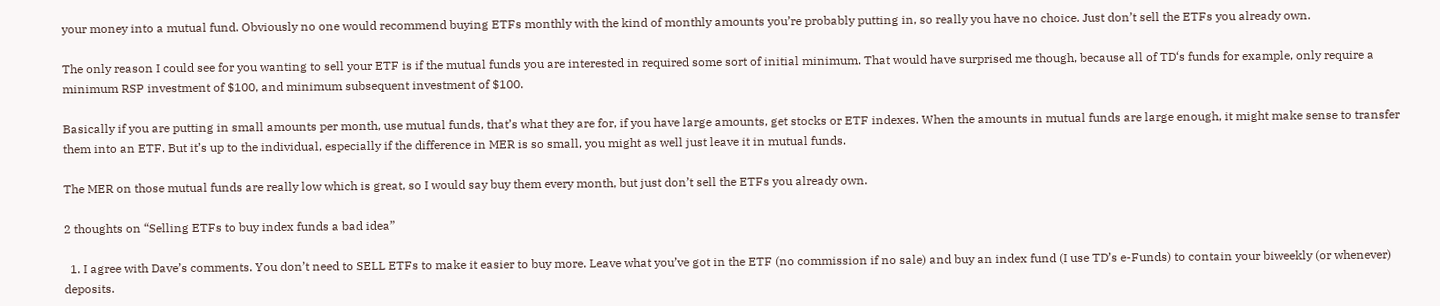your money into a mutual fund. Obviously no one would recommend buying ETFs monthly with the kind of monthly amounts you’re probably putting in, so really you have no choice. Just don’t sell the ETFs you already own.

The only reason I could see for you wanting to sell your ETF is if the mutual funds you are interested in required some sort of initial minimum. That would have surprised me though, because all of TD‘s funds for example, only require a minimum RSP investment of $100, and minimum subsequent investment of $100.

Basically if you are putting in small amounts per month, use mutual funds, that’s what they are for, if you have large amounts, get stocks or ETF indexes. When the amounts in mutual funds are large enough, it might make sense to transfer them into an ETF. But it’s up to the individual, especially if the difference in MER is so small, you might as well just leave it in mutual funds.

The MER on those mutual funds are really low which is great, so I would say buy them every month, but just don’t sell the ETFs you already own.

2 thoughts on “Selling ETFs to buy index funds a bad idea”

  1. I agree with Dave’s comments. You don’t need to SELL ETFs to make it easier to buy more. Leave what you’ve got in the ETF (no commission if no sale) and buy an index fund (I use TD’s e-Funds) to contain your biweekly (or whenever) deposits.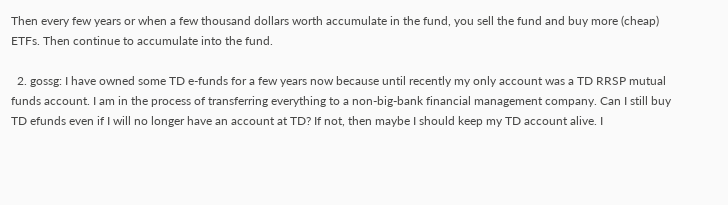Then every few years or when a few thousand dollars worth accumulate in the fund, you sell the fund and buy more (cheap) ETFs. Then continue to accumulate into the fund.

  2. gossg: I have owned some TD e-funds for a few years now because until recently my only account was a TD RRSP mutual funds account. I am in the process of transferring everything to a non-big-bank financial management company. Can I still buy TD efunds even if I will no longer have an account at TD? If not, then maybe I should keep my TD account alive. I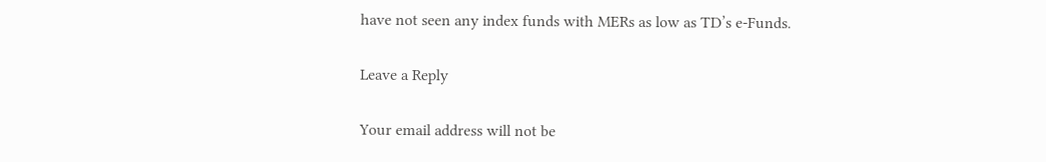have not seen any index funds with MERs as low as TD’s e-Funds.

Leave a Reply

Your email address will not be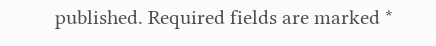published. Required fields are marked *